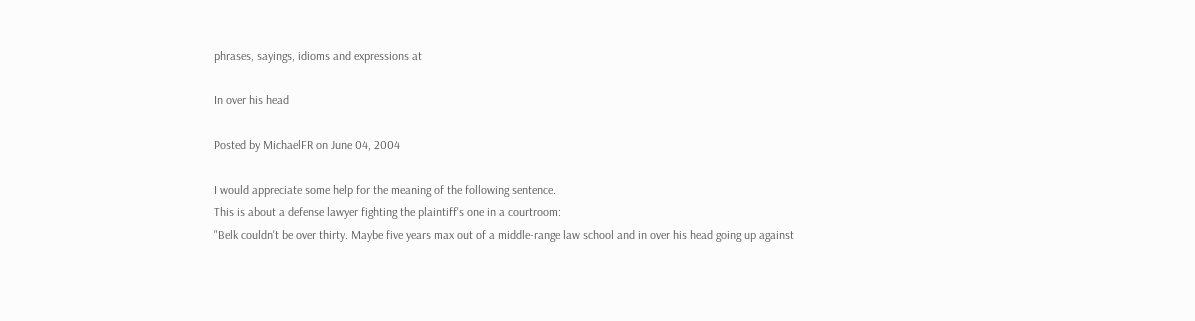phrases, sayings, idioms and expressions at

In over his head

Posted by MichaelFR on June 04, 2004

I would appreciate some help for the meaning of the following sentence.
This is about a defense lawyer fighting the plaintiff's one in a courtroom:
"Belk couldn't be over thirty. Maybe five years max out of a middle-range law school and in over his head going up against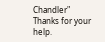Chandler"
Thanks for your help.